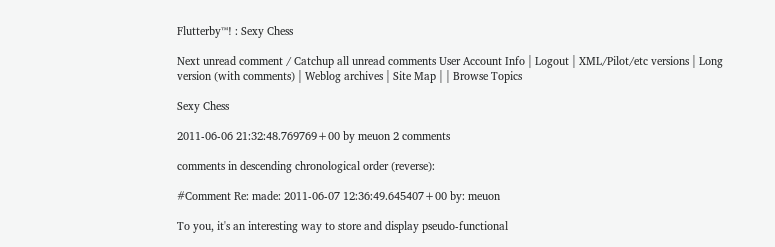Flutterby™! : Sexy Chess

Next unread comment / Catchup all unread comments User Account Info | Logout | XML/Pilot/etc versions | Long version (with comments) | Weblog archives | Site Map | | Browse Topics

Sexy Chess

2011-06-06 21:32:48.769769+00 by meuon 2 comments

comments in descending chronological order (reverse):

#Comment Re: made: 2011-06-07 12:36:49.645407+00 by: meuon

To you, it's an interesting way to store and display pseudo-functional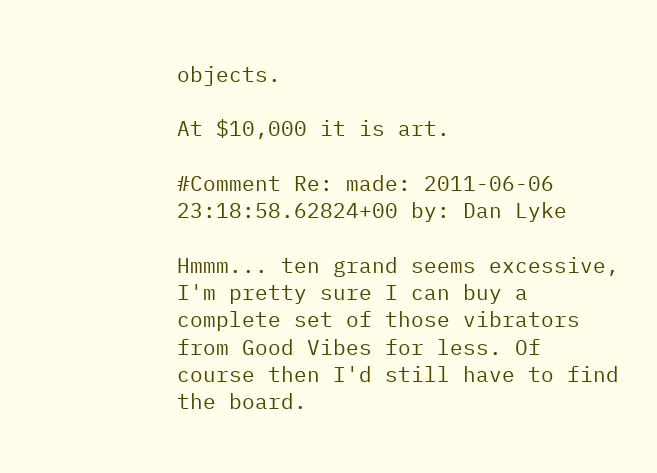objects.

At $10,000 it is art.

#Comment Re: made: 2011-06-06 23:18:58.62824+00 by: Dan Lyke

Hmmm... ten grand seems excessive, I'm pretty sure I can buy a complete set of those vibrators from Good Vibes for less. Of course then I'd still have to find the board.